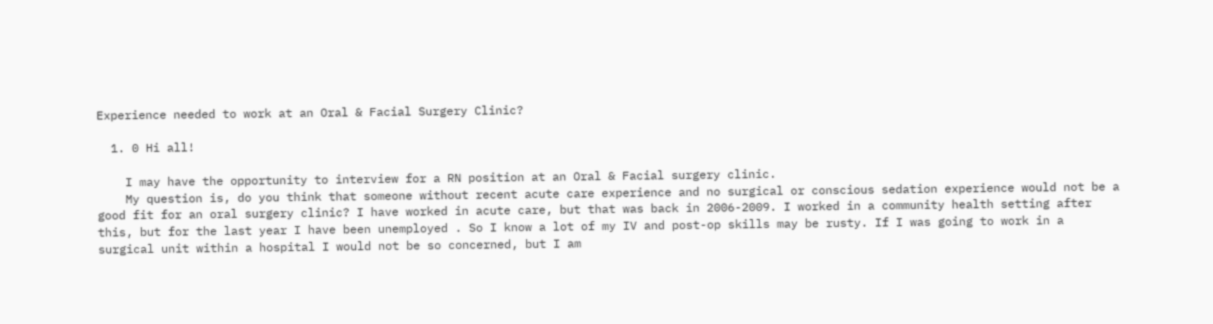Experience needed to work at an Oral & Facial Surgery Clinic?

  1. 0 Hi all!

    I may have the opportunity to interview for a RN position at an Oral & Facial surgery clinic.
    My question is, do you think that someone without recent acute care experience and no surgical or conscious sedation experience would not be a good fit for an oral surgery clinic? I have worked in acute care, but that was back in 2006-2009. I worked in a community health setting after this, but for the last year I have been unemployed . So I know a lot of my IV and post-op skills may be rusty. If I was going to work in a surgical unit within a hospital I would not be so concerned, but I am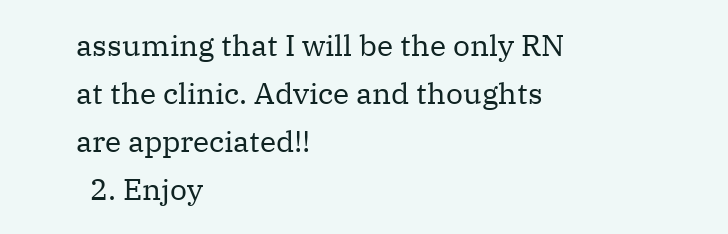assuming that I will be the only RN at the clinic. Advice and thoughts are appreciated!!
  2. Enjoy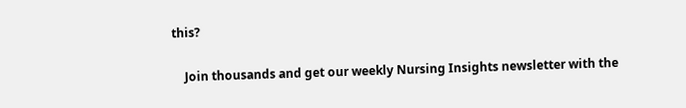this?

    Join thousands and get our weekly Nursing Insights newsletter with the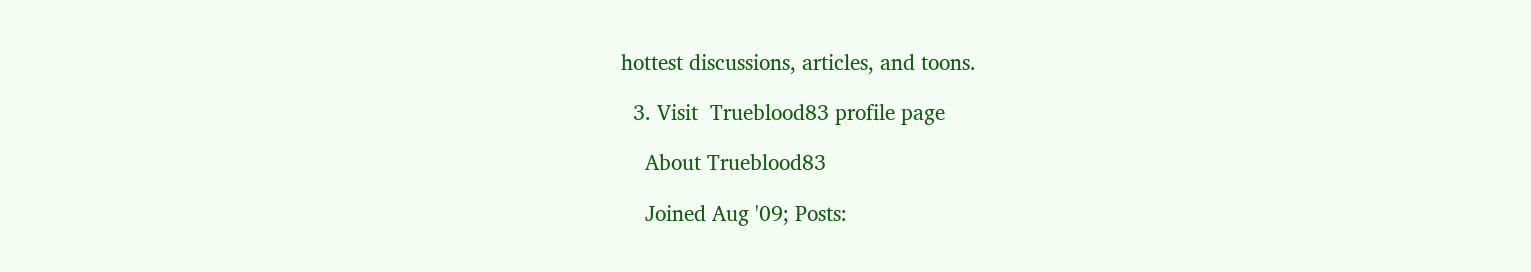hottest discussions, articles, and toons.

  3. Visit  Trueblood83 profile page

    About Trueblood83

    Joined Aug '09; Posts: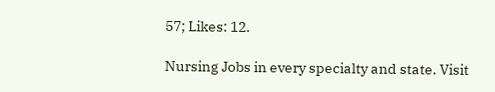57; Likes: 12.

Nursing Jobs in every specialty and state. Visit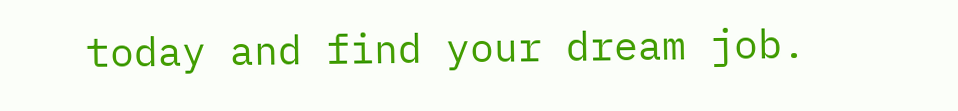today and find your dream job.